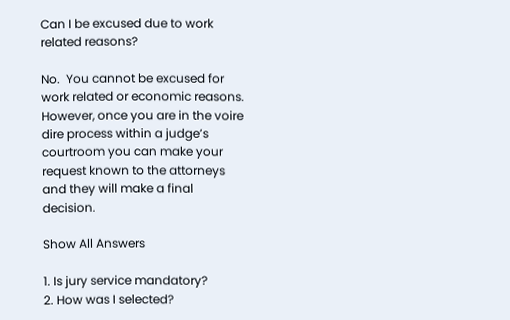Can I be excused due to work related reasons?

No.  You cannot be excused for work related or economic reasons.  However, once you are in the voire dire process within a judge’s courtroom you can make your request known to the attorneys and they will make a final decision.

Show All Answers

1. Is jury service mandatory?
2. How was I selected?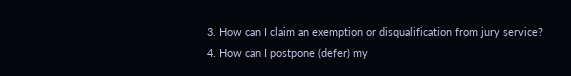3. How can I claim an exemption or disqualification from jury service?
4. How can I postpone (defer) my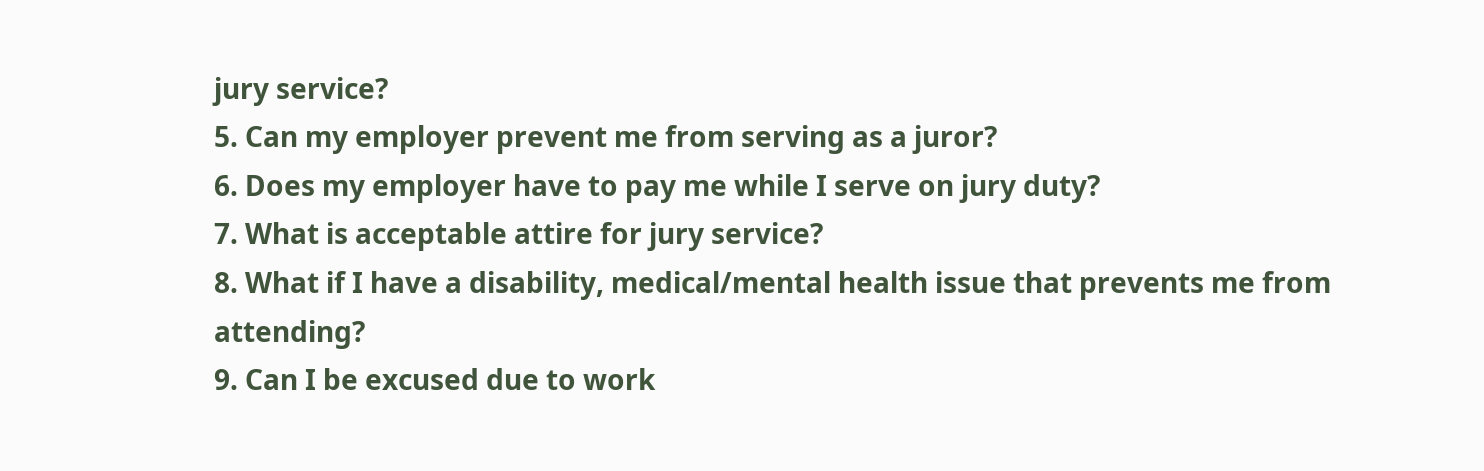jury service?
5. Can my employer prevent me from serving as a juror?
6. Does my employer have to pay me while I serve on jury duty?
7. What is acceptable attire for jury service?
8. What if I have a disability, medical/mental health issue that prevents me from attending?
9. Can I be excused due to work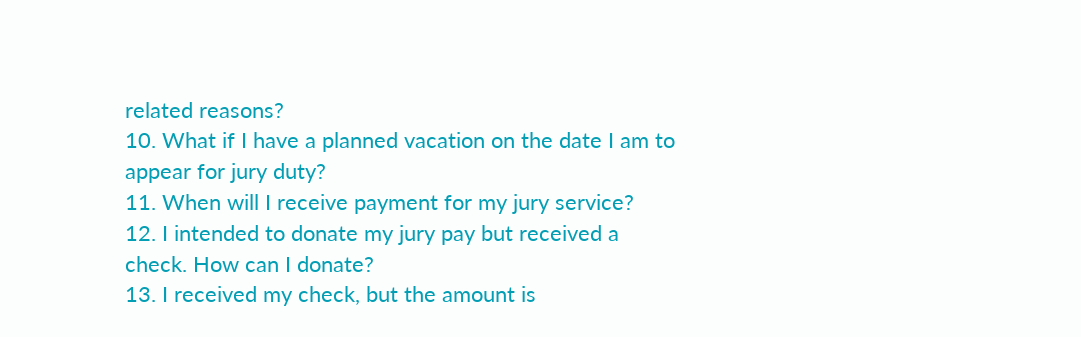related reasons?
10. What if I have a planned vacation on the date I am to appear for jury duty?
11. When will I receive payment for my jury service?
12. I intended to donate my jury pay but received a check. How can I donate?
13. I received my check, but the amount is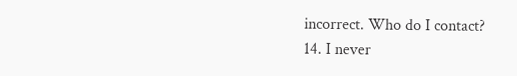incorrect. Who do I contact?
14. I never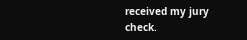received my jury check.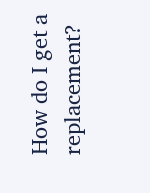How do I get a replacement?